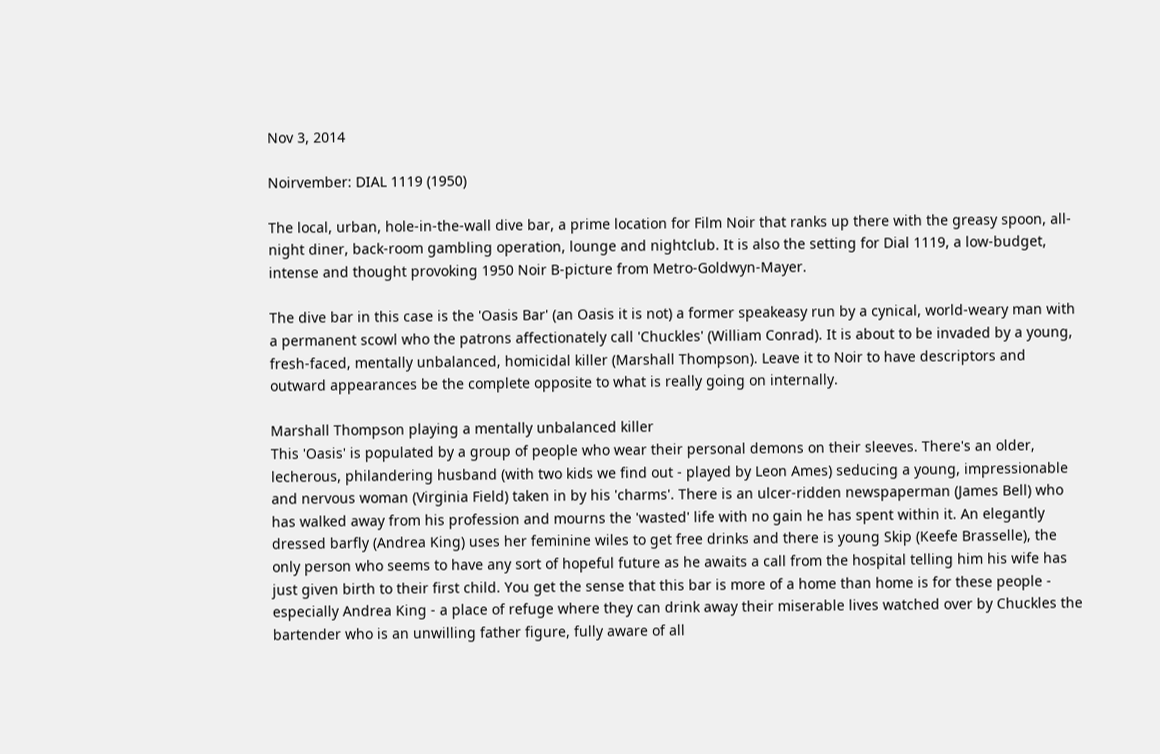Nov 3, 2014

Noirvember: DIAL 1119 (1950)

The local, urban, hole-in-the-wall dive bar, a prime location for Film Noir that ranks up there with the greasy spoon, all-night diner, back-room gambling operation, lounge and nightclub. It is also the setting for Dial 1119, a low-budget, intense and thought provoking 1950 Noir B-picture from Metro-Goldwyn-Mayer.

The dive bar in this case is the 'Oasis Bar' (an Oasis it is not) a former speakeasy run by a cynical, world-weary man with a permanent scowl who the patrons affectionately call 'Chuckles' (William Conrad). It is about to be invaded by a young, fresh-faced, mentally unbalanced, homicidal killer (Marshall Thompson). Leave it to Noir to have descriptors and outward appearances be the complete opposite to what is really going on internally.

Marshall Thompson playing a mentally unbalanced killer
This 'Oasis' is populated by a group of people who wear their personal demons on their sleeves. There's an older, lecherous, philandering husband (with two kids we find out - played by Leon Ames) seducing a young, impressionable and nervous woman (Virginia Field) taken in by his 'charms'. There is an ulcer-ridden newspaperman (James Bell) who has walked away from his profession and mourns the 'wasted' life with no gain he has spent within it. An elegantly dressed barfly (Andrea King) uses her feminine wiles to get free drinks and there is young Skip (Keefe Brasselle), the only person who seems to have any sort of hopeful future as he awaits a call from the hospital telling him his wife has just given birth to their first child. You get the sense that this bar is more of a home than home is for these people - especially Andrea King - a place of refuge where they can drink away their miserable lives watched over by Chuckles the bartender who is an unwilling father figure, fully aware of all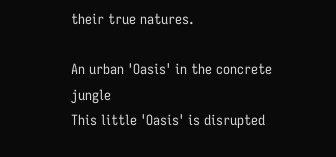their true natures.

An urban 'Oasis' in the concrete jungle
This little 'Oasis' is disrupted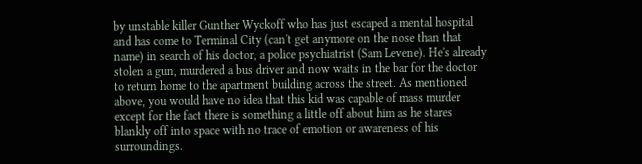by unstable killer Gunther Wyckoff who has just escaped a mental hospital and has come to Terminal City (can't get anymore on the nose than that name) in search of his doctor, a police psychiatrist (Sam Levene). He's already stolen a gun, murdered a bus driver and now waits in the bar for the doctor to return home to the apartment building across the street. As mentioned above, you would have no idea that this kid was capable of mass murder except for the fact there is something a little off about him as he stares blankly off into space with no trace of emotion or awareness of his surroundings.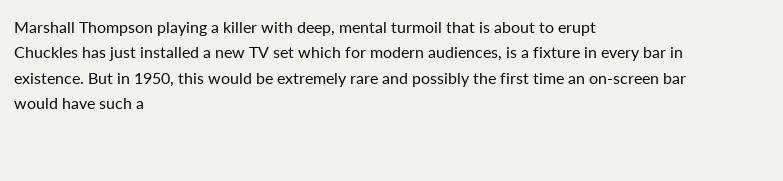Marshall Thompson playing a killer with deep, mental turmoil that is about to erupt
Chuckles has just installed a new TV set which for modern audiences, is a fixture in every bar in existence. But in 1950, this would be extremely rare and possibly the first time an on-screen bar would have such a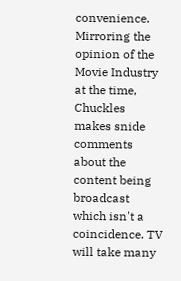convenience. Mirroring the opinion of the Movie Industry at the time, Chuckles makes snide comments about the content being broadcast which isn't a coincidence. TV will take many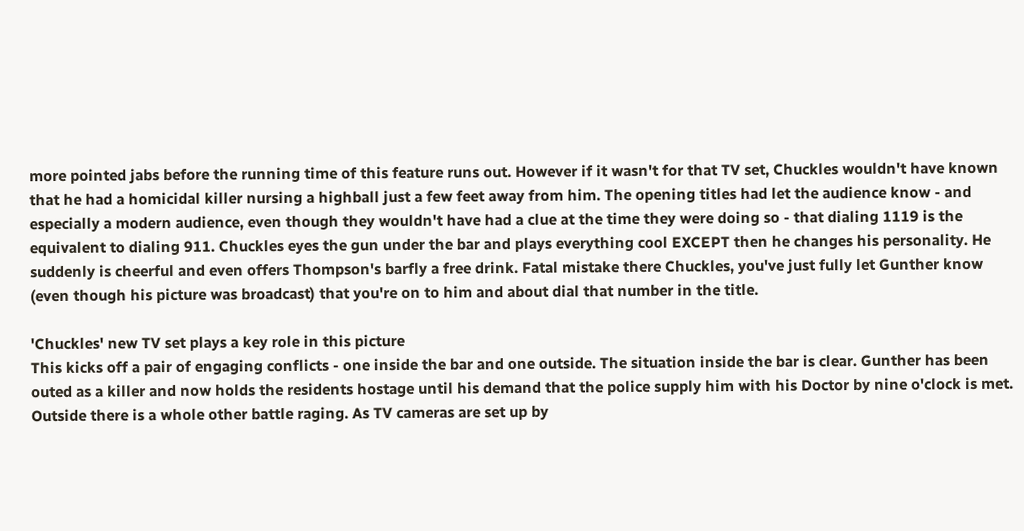more pointed jabs before the running time of this feature runs out. However if it wasn't for that TV set, Chuckles wouldn't have known that he had a homicidal killer nursing a highball just a few feet away from him. The opening titles had let the audience know - and especially a modern audience, even though they wouldn't have had a clue at the time they were doing so - that dialing 1119 is the equivalent to dialing 911. Chuckles eyes the gun under the bar and plays everything cool EXCEPT then he changes his personality. He suddenly is cheerful and even offers Thompson's barfly a free drink. Fatal mistake there Chuckles, you've just fully let Gunther know (even though his picture was broadcast) that you're on to him and about dial that number in the title.

'Chuckles' new TV set plays a key role in this picture
This kicks off a pair of engaging conflicts - one inside the bar and one outside. The situation inside the bar is clear. Gunther has been outed as a killer and now holds the residents hostage until his demand that the police supply him with his Doctor by nine o'clock is met. Outside there is a whole other battle raging. As TV cameras are set up by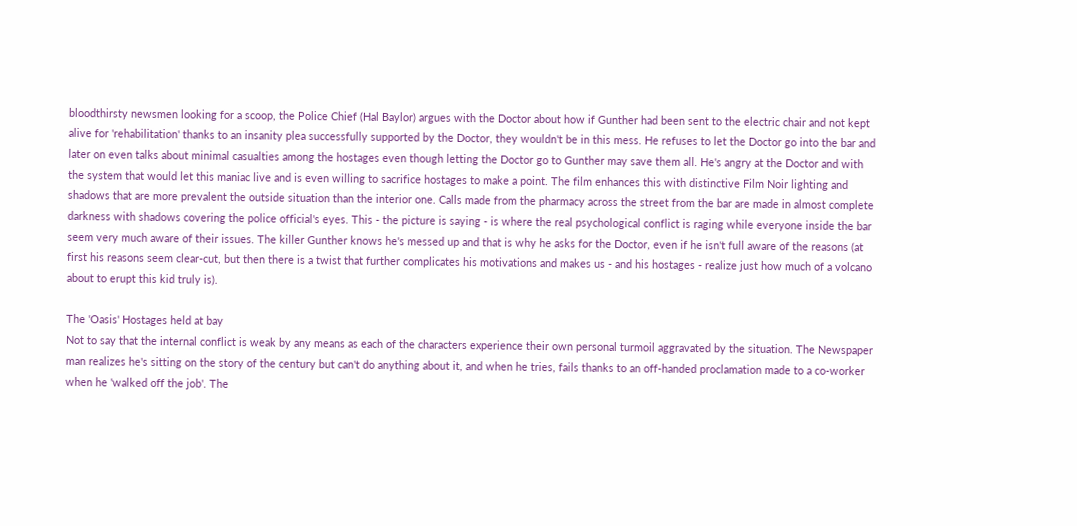bloodthirsty newsmen looking for a scoop, the Police Chief (Hal Baylor) argues with the Doctor about how if Gunther had been sent to the electric chair and not kept alive for 'rehabilitation' thanks to an insanity plea successfully supported by the Doctor, they wouldn't be in this mess. He refuses to let the Doctor go into the bar and later on even talks about minimal casualties among the hostages even though letting the Doctor go to Gunther may save them all. He's angry at the Doctor and with the system that would let this maniac live and is even willing to sacrifice hostages to make a point. The film enhances this with distinctive Film Noir lighting and shadows that are more prevalent the outside situation than the interior one. Calls made from the pharmacy across the street from the bar are made in almost complete darkness with shadows covering the police official's eyes. This - the picture is saying - is where the real psychological conflict is raging while everyone inside the bar seem very much aware of their issues. The killer Gunther knows he's messed up and that is why he asks for the Doctor, even if he isn't full aware of the reasons (at first his reasons seem clear-cut, but then there is a twist that further complicates his motivations and makes us - and his hostages - realize just how much of a volcano about to erupt this kid truly is).

The 'Oasis' Hostages held at bay
Not to say that the internal conflict is weak by any means as each of the characters experience their own personal turmoil aggravated by the situation. The Newspaper man realizes he's sitting on the story of the century but can't do anything about it, and when he tries, fails thanks to an off-handed proclamation made to a co-worker when he 'walked off the job'. The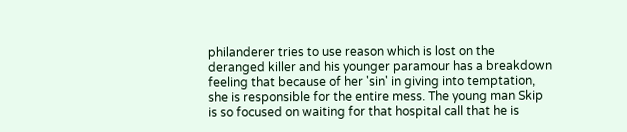philanderer tries to use reason which is lost on the deranged killer and his younger paramour has a breakdown feeling that because of her 'sin' in giving into temptation, she is responsible for the entire mess. The young man Skip is so focused on waiting for that hospital call that he is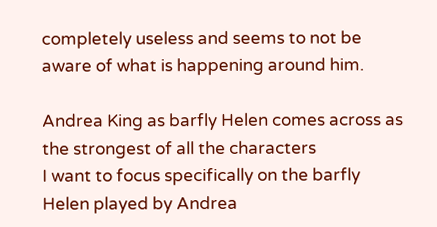completely useless and seems to not be aware of what is happening around him.

Andrea King as barfly Helen comes across as the strongest of all the characters
I want to focus specifically on the barfly Helen played by Andrea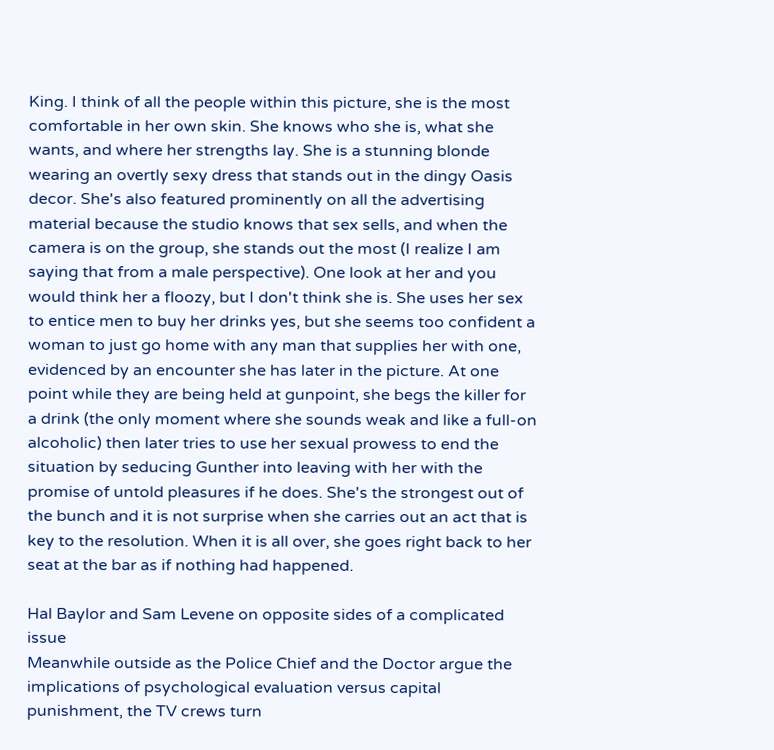King. I think of all the people within this picture, she is the most comfortable in her own skin. She knows who she is, what she wants, and where her strengths lay. She is a stunning blonde wearing an overtly sexy dress that stands out in the dingy Oasis decor. She's also featured prominently on all the advertising material because the studio knows that sex sells, and when the camera is on the group, she stands out the most (I realize I am saying that from a male perspective). One look at her and you would think her a floozy, but I don't think she is. She uses her sex to entice men to buy her drinks yes, but she seems too confident a woman to just go home with any man that supplies her with one, evidenced by an encounter she has later in the picture. At one point while they are being held at gunpoint, she begs the killer for a drink (the only moment where she sounds weak and like a full-on alcoholic) then later tries to use her sexual prowess to end the situation by seducing Gunther into leaving with her with the promise of untold pleasures if he does. She's the strongest out of the bunch and it is not surprise when she carries out an act that is key to the resolution. When it is all over, she goes right back to her seat at the bar as if nothing had happened.

Hal Baylor and Sam Levene on opposite sides of a complicated issue
Meanwhile outside as the Police Chief and the Doctor argue the implications of psychological evaluation versus capital punishment, the TV crews turn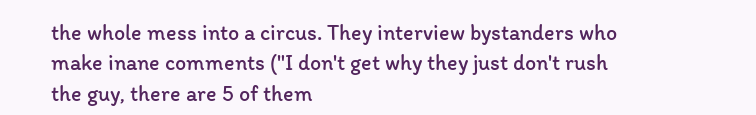the whole mess into a circus. They interview bystanders who make inane comments ("I don't get why they just don't rush the guy, there are 5 of them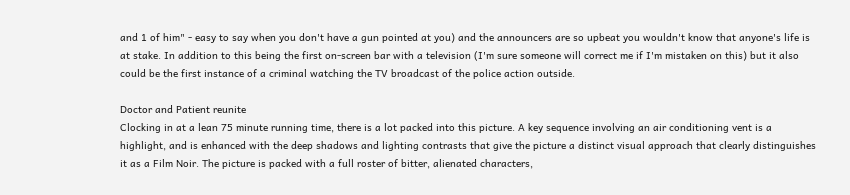and 1 of him" - easy to say when you don't have a gun pointed at you) and the announcers are so upbeat you wouldn't know that anyone's life is at stake. In addition to this being the first on-screen bar with a television (I'm sure someone will correct me if I'm mistaken on this) but it also could be the first instance of a criminal watching the TV broadcast of the police action outside.

Doctor and Patient reunite
Clocking in at a lean 75 minute running time, there is a lot packed into this picture. A key sequence involving an air conditioning vent is a highlight, and is enhanced with the deep shadows and lighting contrasts that give the picture a distinct visual approach that clearly distinguishes it as a Film Noir. The picture is packed with a full roster of bitter, alienated characters,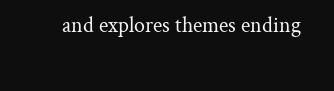and explores themes ending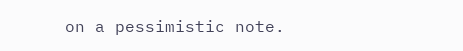on a pessimistic note.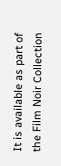It is available as part of the Film Noir Collection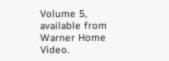Volume 5, available from Warner Home Video.